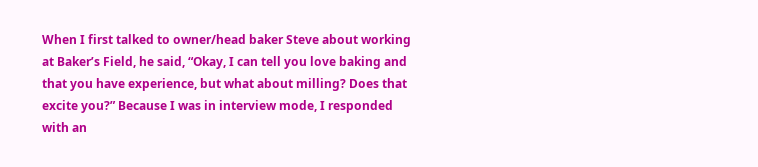When I first talked to owner/head baker Steve about working at Baker’s Field, he said, “Okay, I can tell you love baking and that you have experience, but what about milling? Does that excite you?” Because I was in interview mode, I responded with an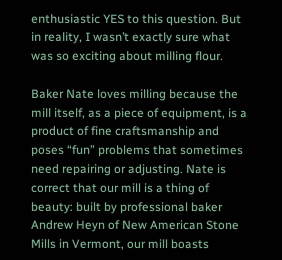enthusiastic YES to this question. But in reality, I wasn’t exactly sure what was so exciting about milling flour.

Baker Nate loves milling because the mill itself, as a piece of equipment, is a product of fine craftsmanship and poses “fun” problems that sometimes need repairing or adjusting. Nate is correct that our mill is a thing of beauty: built by professional baker Andrew Heyn of New American Stone Mills in Vermont, our mill boasts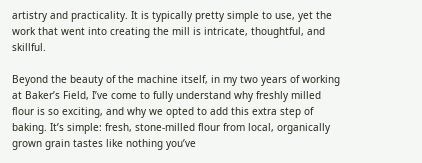artistry and practicality. It is typically pretty simple to use, yet the work that went into creating the mill is intricate, thoughtful, and skillful.

Beyond the beauty of the machine itself, in my two years of working at Baker’s Field, I’ve come to fully understand why freshly milled flour is so exciting, and why we opted to add this extra step of baking. It’s simple: fresh, stone-milled flour from local, organically grown grain tastes like nothing you’ve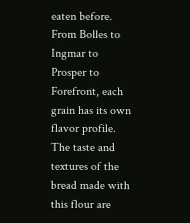eaten before. From Bolles to Ingmar to Prosper to Forefront, each grain has its own flavor profile. The taste and textures of the bread made with this flour are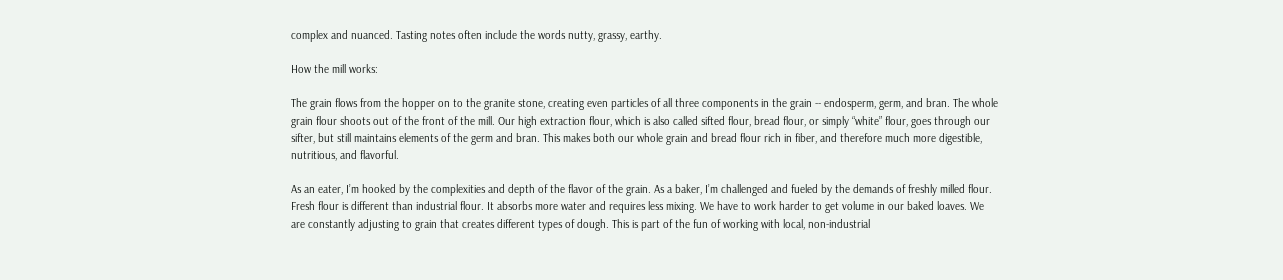complex and nuanced. Tasting notes often include the words nutty, grassy, earthy.

How the mill works:

The grain flows from the hopper on to the granite stone, creating even particles of all three components in the grain -- endosperm, germ, and bran. The whole grain flour shoots out of the front of the mill. Our high extraction flour, which is also called sifted flour, bread flour, or simply “white” flour, goes through our sifter, but still maintains elements of the germ and bran. This makes both our whole grain and bread flour rich in fiber, and therefore much more digestible, nutritious, and flavorful.

As an eater, I’m hooked by the complexities and depth of the flavor of the grain. As a baker, I’m challenged and fueled by the demands of freshly milled flour. Fresh flour is different than industrial flour. It absorbs more water and requires less mixing. We have to work harder to get volume in our baked loaves. We are constantly adjusting to grain that creates different types of dough. This is part of the fun of working with local, non-industrial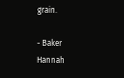grain.

- Baker Hannah